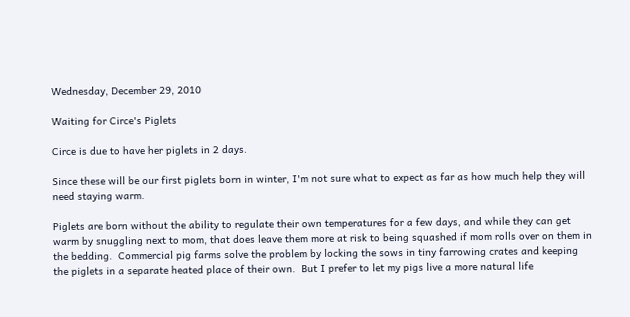Wednesday, December 29, 2010

Waiting for Circe's Piglets

Circe is due to have her piglets in 2 days.

Since these will be our first piglets born in winter, I'm not sure what to expect as far as how much help they will need staying warm.

Piglets are born without the ability to regulate their own temperatures for a few days, and while they can get warm by snuggling next to mom, that does leave them more at risk to being squashed if mom rolls over on them in the bedding.  Commercial pig farms solve the problem by locking the sows in tiny farrowing crates and keeping the piglets in a separate heated place of their own.  But I prefer to let my pigs live a more natural life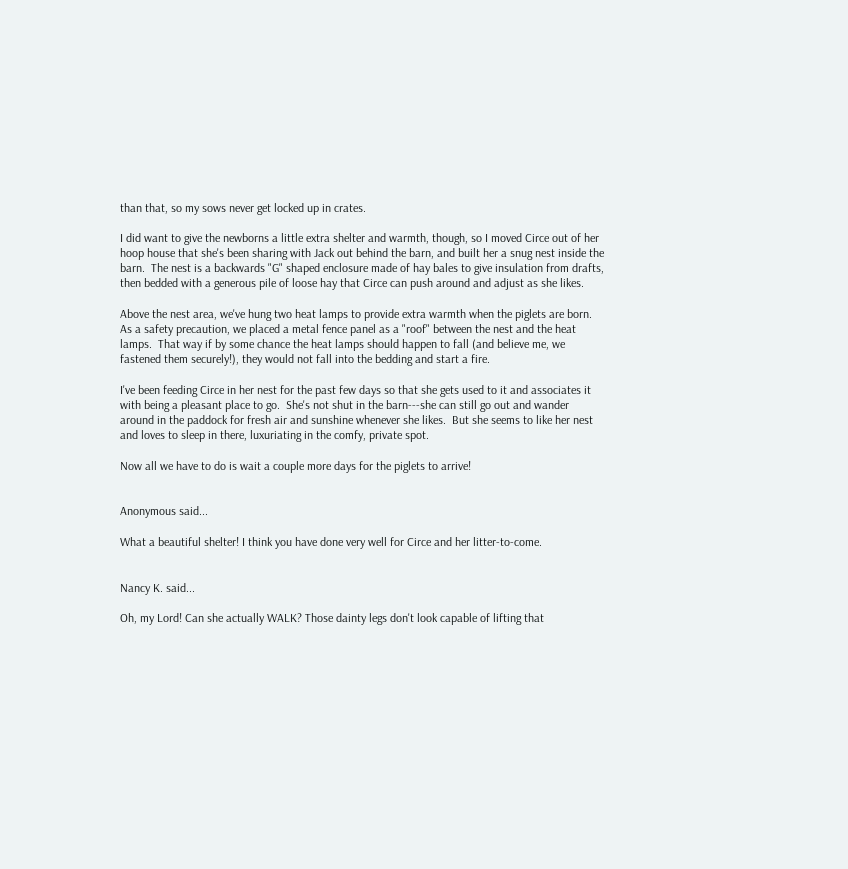than that, so my sows never get locked up in crates.

I did want to give the newborns a little extra shelter and warmth, though, so I moved Circe out of her hoop house that she's been sharing with Jack out behind the barn, and built her a snug nest inside the barn.  The nest is a backwards "G" shaped enclosure made of hay bales to give insulation from drafts, then bedded with a generous pile of loose hay that Circe can push around and adjust as she likes.

Above the nest area, we've hung two heat lamps to provide extra warmth when the piglets are born.  As a safety precaution, we placed a metal fence panel as a "roof" between the nest and the heat lamps.  That way if by some chance the heat lamps should happen to fall (and believe me, we fastened them securely!), they would not fall into the bedding and start a fire.

I've been feeding Circe in her nest for the past few days so that she gets used to it and associates it with being a pleasant place to go.  She's not shut in the barn---she can still go out and wander around in the paddock for fresh air and sunshine whenever she likes.  But she seems to like her nest and loves to sleep in there, luxuriating in the comfy, private spot.

Now all we have to do is wait a couple more days for the piglets to arrive!


Anonymous said...

What a beautiful shelter! I think you have done very well for Circe and her litter-to-come.


Nancy K. said...

Oh, my Lord! Can she actually WALK? Those dainty legs don't look capable of lifting that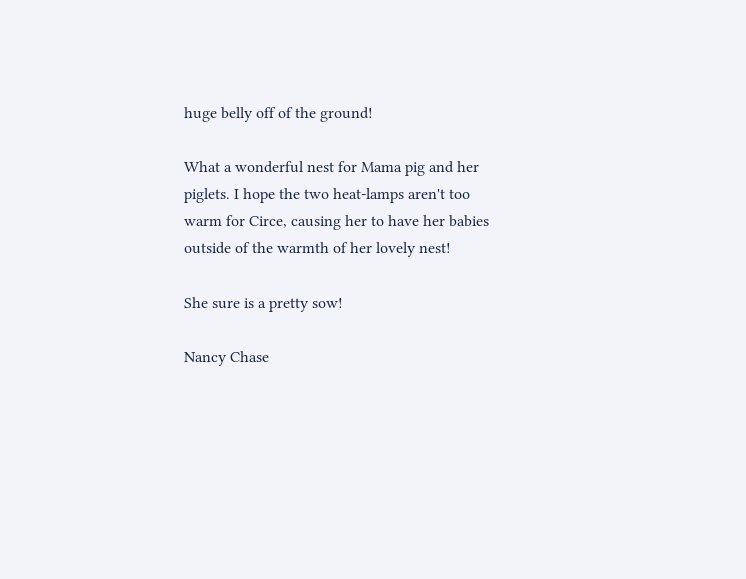huge belly off of the ground!

What a wonderful nest for Mama pig and her piglets. I hope the two heat-lamps aren't too warm for Circe, causing her to have her babies outside of the warmth of her lovely nest!

She sure is a pretty sow!

Nancy Chase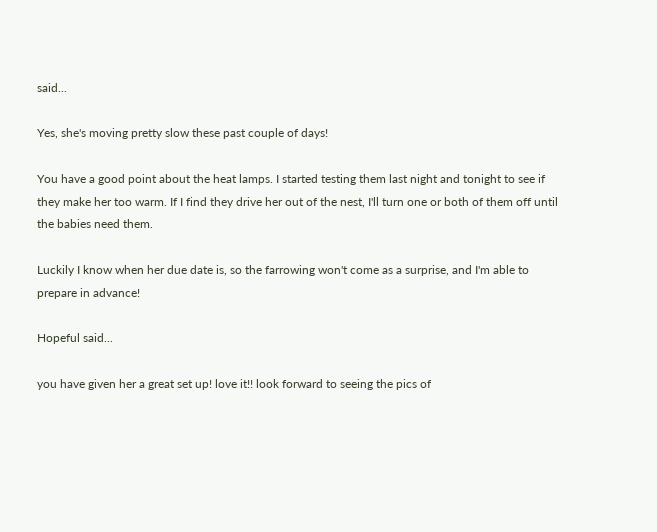said...

Yes, she's moving pretty slow these past couple of days!

You have a good point about the heat lamps. I started testing them last night and tonight to see if they make her too warm. If I find they drive her out of the nest, I'll turn one or both of them off until the babies need them.

Luckily I know when her due date is, so the farrowing won't come as a surprise, and I'm able to prepare in advance!

Hopeful said...

you have given her a great set up! love it!! look forward to seeing the pics of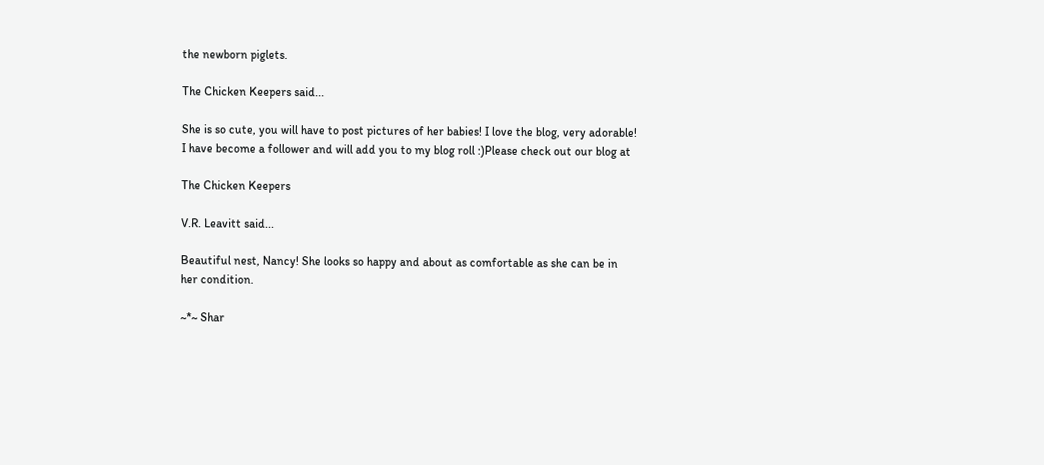the newborn piglets.

The Chicken Keepers said...

She is so cute, you will have to post pictures of her babies! I love the blog, very adorable! I have become a follower and will add you to my blog roll :)Please check out our blog at

The Chicken Keepers

V.R. Leavitt said...

Beautiful nest, Nancy! She looks so happy and about as comfortable as she can be in her condition.

~*~ Shar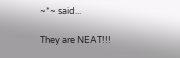~*~ said...

They are NEAT!!!